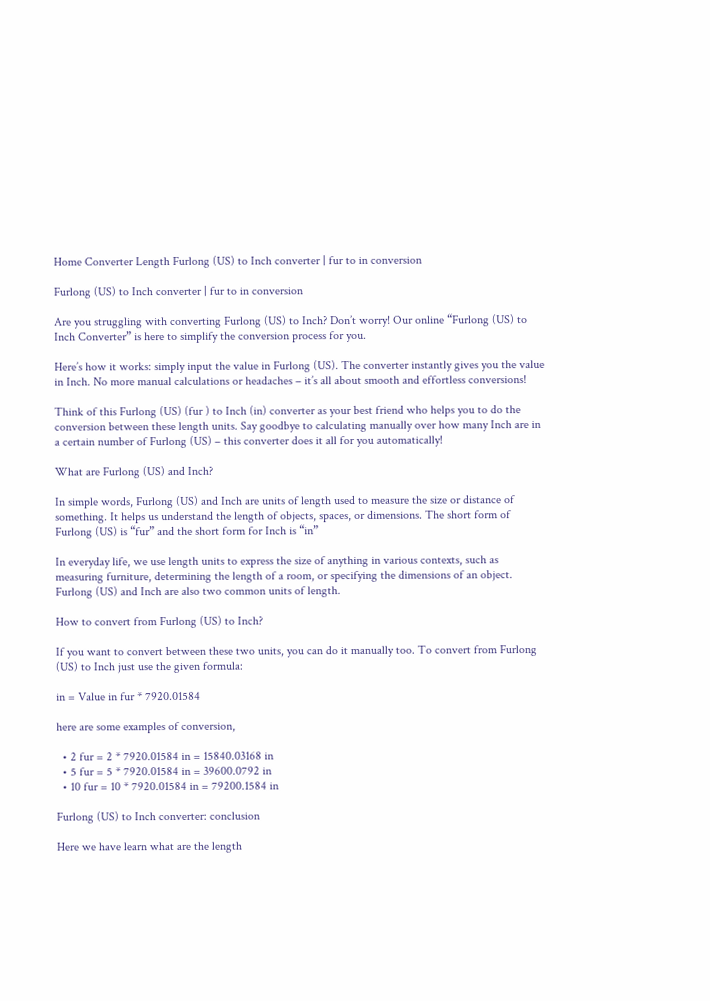Home Converter Length Furlong (US) to Inch converter | fur to in conversion

Furlong (US) to Inch converter | fur to in conversion

Are you struggling with converting Furlong (US) to Inch? Don’t worry! Our online “Furlong (US) to Inch Converter” is here to simplify the conversion process for you.

Here’s how it works: simply input the value in Furlong (US). The converter instantly gives you the value in Inch. No more manual calculations or headaches – it’s all about smooth and effortless conversions!

Think of this Furlong (US) (fur ) to Inch (in) converter as your best friend who helps you to do the conversion between these length units. Say goodbye to calculating manually over how many Inch are in a certain number of Furlong (US) – this converter does it all for you automatically!

What are Furlong (US) and Inch?

In simple words, Furlong (US) and Inch are units of length used to measure the size or distance of something. It helps us understand the length of objects, spaces, or dimensions. The short form of Furlong (US) is “fur” and the short form for Inch is “in”

In everyday life, we use length units to express the size of anything in various contexts, such as measuring furniture, determining the length of a room, or specifying the dimensions of an object. Furlong (US) and Inch are also two common units of length.

How to convert from Furlong (US) to Inch?

If you want to convert between these two units, you can do it manually too. To convert from Furlong (US) to Inch just use the given formula:

in = Value in fur * 7920.01584

here are some examples of conversion,

  • 2 fur = 2 * 7920.01584 in = 15840.03168 in
  • 5 fur = 5 * 7920.01584 in = 39600.0792 in
  • 10 fur = 10 * 7920.01584 in = 79200.1584 in

Furlong (US) to Inch converter: conclusion

Here we have learn what are the length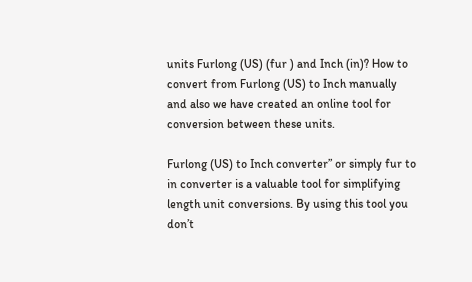units Furlong (US) (fur ) and Inch (in)? How to convert from Furlong (US) to Inch manually and also we have created an online tool for conversion between these units.

Furlong (US) to Inch converter” or simply fur to in converter is a valuable tool for simplifying length unit conversions. By using this tool you don’t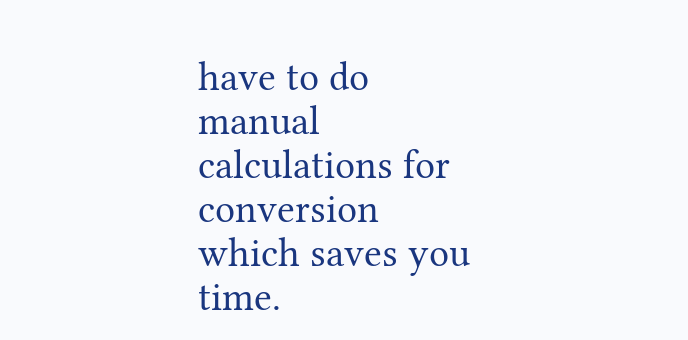have to do manual calculations for conversion which saves you time.